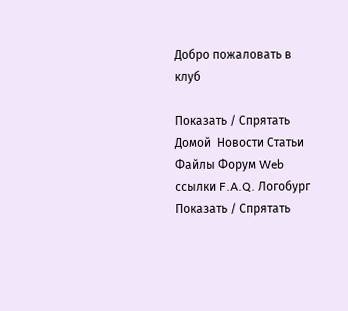Добро пожаловать в клуб

Показать / Спрятать  Домой  Новости Статьи Файлы Форум Web ссылки F.A.Q. Логобург    Показать / Спрятать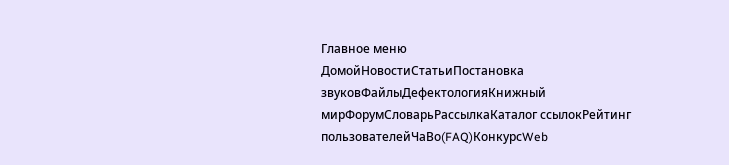Главное меню
ДомойНовостиСтатьиПостановка звуковФайлыДефектологияКнижный мирФорумСловарьРассылкаКаталог ссылокРейтинг пользователейЧаВо(FAQ)КонкурсWeb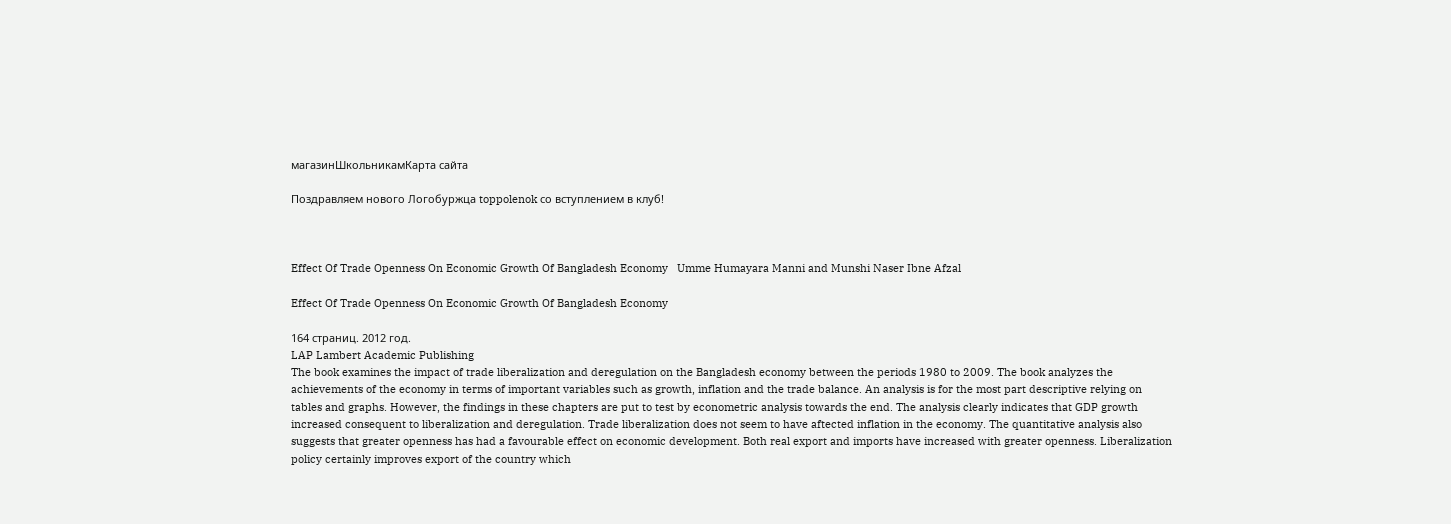магазинШкольникамКарта сайта

Поздравляем нового Логобуржца toppolenok со вступлением в клуб!



Effect Of Trade Openness On Economic Growth Of Bangladesh Economy   Umme Humayara Manni and Munshi Naser Ibne Afzal

Effect Of Trade Openness On Economic Growth Of Bangladesh Economy

164 страниц. 2012 год.
LAP Lambert Academic Publishing
The book examines the impact of trade liberalization and deregulation on the Bangladesh economy between the periods 1980 to 2009. The book analyzes the achievements of the economy in terms of important variables such as growth, inflation and the trade balance. An analysis is for the most part descriptive relying on tables and graphs. However, the findings in these chapters are put to test by econometric analysis towards the end. The analysis clearly indicates that GDP growth increased consequent to liberalization and deregulation. Trade liberalization does not seem to have aftected inflation in the economy. The quantitative analysis also suggests that greater openness has had a favourable effect on economic development. Both real export and imports have increased with greater openness. Liberalization policy certainly improves export of the country which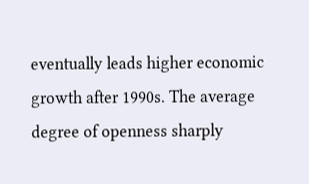eventually leads higher economic growth after 1990s. The average degree of openness sharply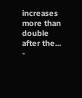increases more than double after the...
-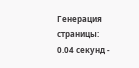Генерация страницы: 0.04 секунд -